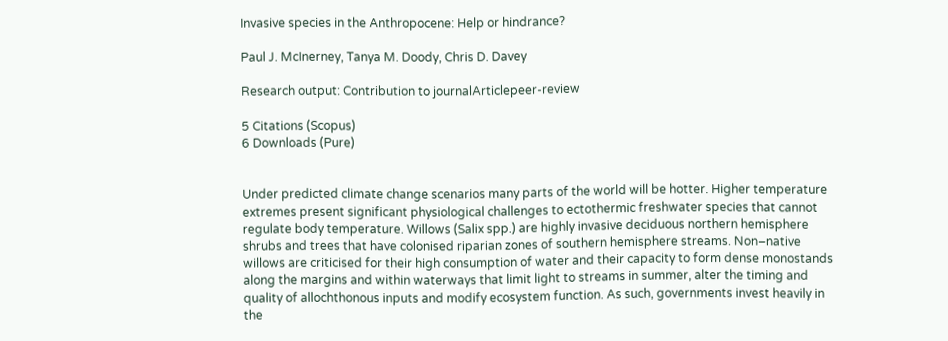Invasive species in the Anthropocene: Help or hindrance?

Paul J. McInerney, Tanya M. Doody, Chris D. Davey

Research output: Contribution to journalArticlepeer-review

5 Citations (Scopus)
6 Downloads (Pure)


Under predicted climate change scenarios many parts of the world will be hotter. Higher temperature extremes present significant physiological challenges to ectothermic freshwater species that cannot regulate body temperature. Willows (Salix spp.) are highly invasive deciduous northern hemisphere shrubs and trees that have colonised riparian zones of southern hemisphere streams. Non–native willows are criticised for their high consumption of water and their capacity to form dense monostands along the margins and within waterways that limit light to streams in summer, alter the timing and quality of allochthonous inputs and modify ecosystem function. As such, governments invest heavily in the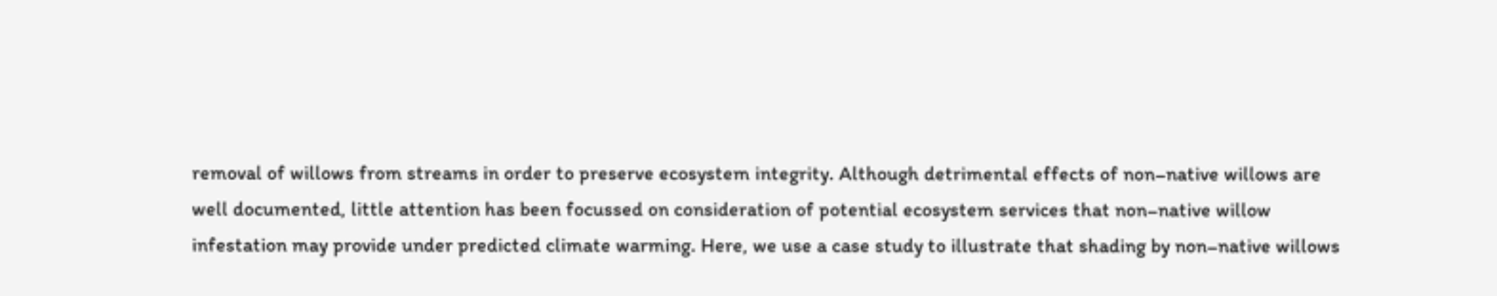removal of willows from streams in order to preserve ecosystem integrity. Although detrimental effects of non–native willows are well documented, little attention has been focussed on consideration of potential ecosystem services that non–native willow infestation may provide under predicted climate warming. Here, we use a case study to illustrate that shading by non–native willows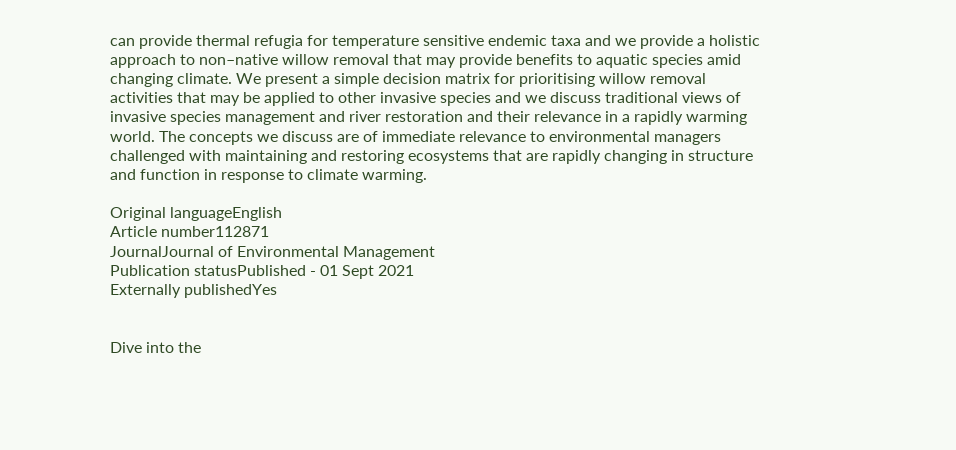can provide thermal refugia for temperature sensitive endemic taxa and we provide a holistic approach to non–native willow removal that may provide benefits to aquatic species amid changing climate. We present a simple decision matrix for prioritising willow removal activities that may be applied to other invasive species and we discuss traditional views of invasive species management and river restoration and their relevance in a rapidly warming world. The concepts we discuss are of immediate relevance to environmental managers challenged with maintaining and restoring ecosystems that are rapidly changing in structure and function in response to climate warming.

Original languageEnglish
Article number112871
JournalJournal of Environmental Management
Publication statusPublished - 01 Sept 2021
Externally publishedYes


Dive into the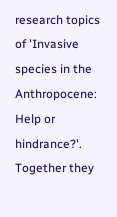research topics of 'Invasive species in the Anthropocene: Help or hindrance?'. Together they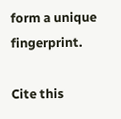form a unique fingerprint.

Cite this